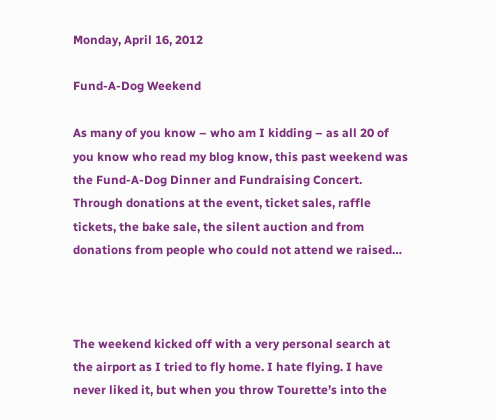Monday, April 16, 2012

Fund-A-Dog Weekend

As many of you know – who am I kidding – as all 20 of you know who read my blog know, this past weekend was the Fund-A-Dog Dinner and Fundraising Concert. Through donations at the event, ticket sales, raffle tickets, the bake sale, the silent auction and from donations from people who could not attend we raised…



The weekend kicked off with a very personal search at the airport as I tried to fly home. I hate flying. I have never liked it, but when you throw Tourette’s into the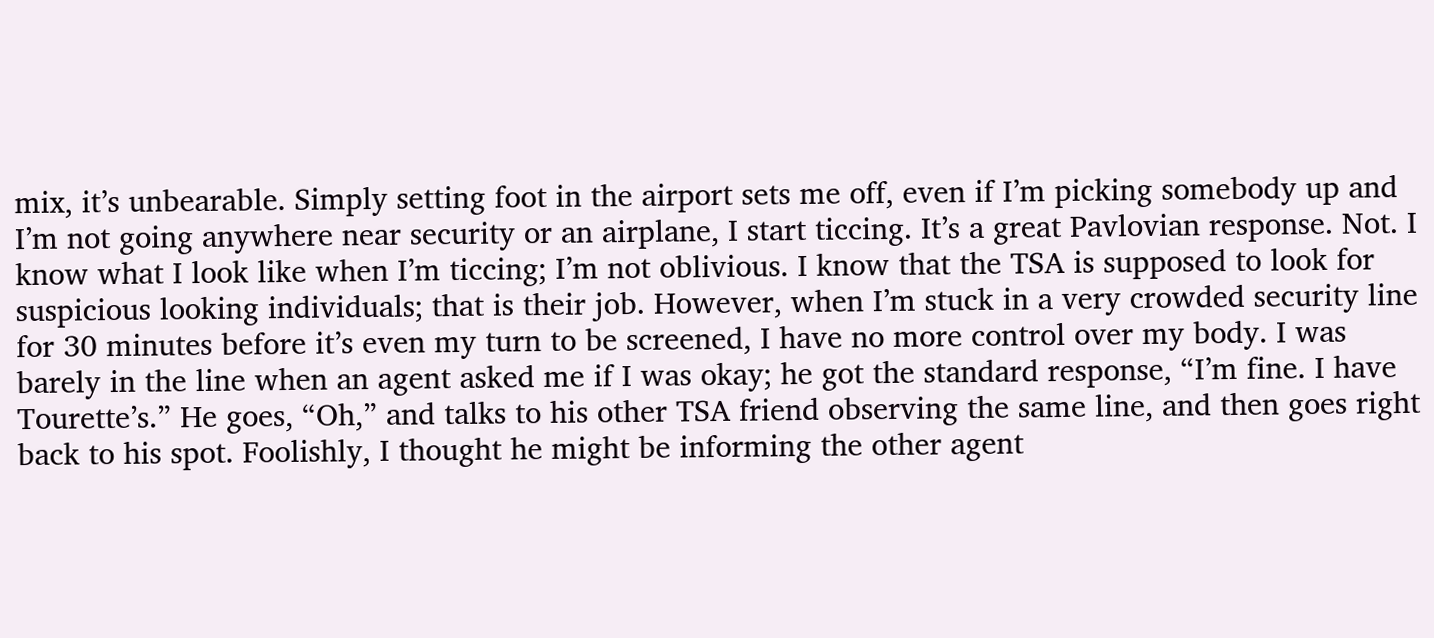mix, it’s unbearable. Simply setting foot in the airport sets me off, even if I’m picking somebody up and I’m not going anywhere near security or an airplane, I start ticcing. It’s a great Pavlovian response. Not. I know what I look like when I’m ticcing; I’m not oblivious. I know that the TSA is supposed to look for suspicious looking individuals; that is their job. However, when I’m stuck in a very crowded security line for 30 minutes before it’s even my turn to be screened, I have no more control over my body. I was barely in the line when an agent asked me if I was okay; he got the standard response, “I’m fine. I have Tourette’s.” He goes, “Oh,” and talks to his other TSA friend observing the same line, and then goes right back to his spot. Foolishly, I thought he might be informing the other agent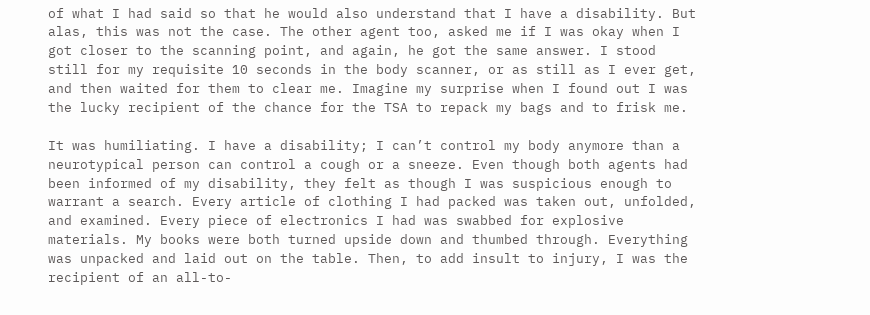of what I had said so that he would also understand that I have a disability. But alas, this was not the case. The other agent too, asked me if I was okay when I got closer to the scanning point, and again, he got the same answer. I stood still for my requisite 10 seconds in the body scanner, or as still as I ever get, and then waited for them to clear me. Imagine my surprise when I found out I was the lucky recipient of the chance for the TSA to repack my bags and to frisk me.

It was humiliating. I have a disability; I can’t control my body anymore than a neurotypical person can control a cough or a sneeze. Even though both agents had been informed of my disability, they felt as though I was suspicious enough to warrant a search. Every article of clothing I had packed was taken out, unfolded, and examined. Every piece of electronics I had was swabbed for explosive materials. My books were both turned upside down and thumbed through. Everything was unpacked and laid out on the table. Then, to add insult to injury, I was the recipient of an all-to-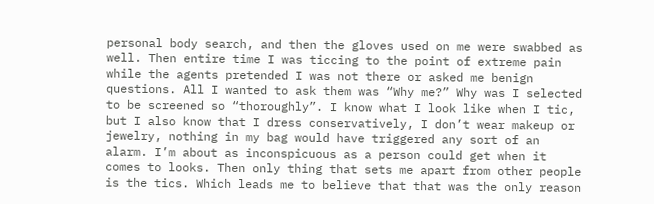personal body search, and then the gloves used on me were swabbed as well. Then entire time I was ticcing to the point of extreme pain while the agents pretended I was not there or asked me benign questions. All I wanted to ask them was “Why me?” Why was I selected to be screened so “thoroughly”. I know what I look like when I tic, but I also know that I dress conservatively, I don’t wear makeup or jewelry, nothing in my bag would have triggered any sort of an alarm. I’m about as inconspicuous as a person could get when it comes to looks. Then only thing that sets me apart from other people is the tics. Which leads me to believe that that was the only reason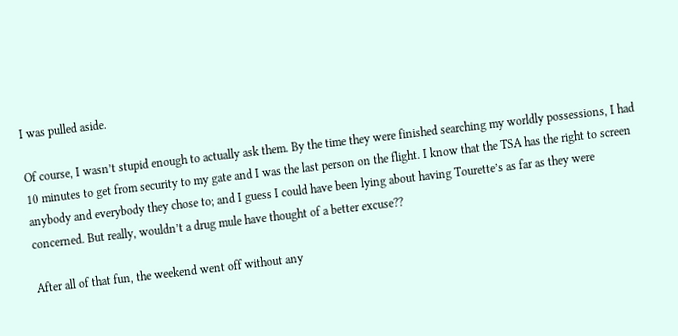I was pulled aside.

Of course, I wasn’t stupid enough to actually ask them. By the time they were finished searching my worldly possessions, I had 10 minutes to get from security to my gate and I was the last person on the flight. I know that the TSA has the right to screen anybody and everybody they chose to; and I guess I could have been lying about having Tourette’s as far as they were concerned. But really, wouldn’t a drug mule have thought of a better excuse??

After all of that fun, the weekend went off without any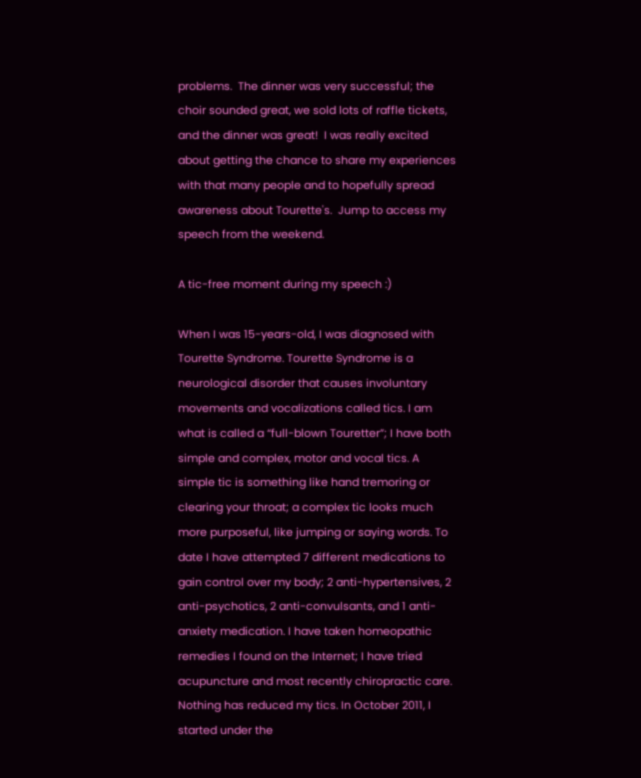problems.  The dinner was very successful; the choir sounded great, we sold lots of raffle tickets, and the dinner was great!  I was really excited about getting the chance to share my experiences with that many people and to hopefully spread awareness about Tourette's.  Jump to access my speech from the weekend.

A tic-free moment during my speech :)

When I was 15-years-old, I was diagnosed with Tourette Syndrome. Tourette Syndrome is a neurological disorder that causes involuntary movements and vocalizations called tics. I am what is called a “full-blown Touretter”; I have both simple and complex, motor and vocal tics. A simple tic is something like hand tremoring or clearing your throat; a complex tic looks much more purposeful, like jumping or saying words. To date I have attempted 7 different medications to gain control over my body; 2 anti-hypertensives, 2 anti-psychotics, 2 anti-convulsants, and 1 anti-anxiety medication. I have taken homeopathic remedies I found on the Internet; I have tried acupuncture and most recently chiropractic care. Nothing has reduced my tics. In October 2011, I started under the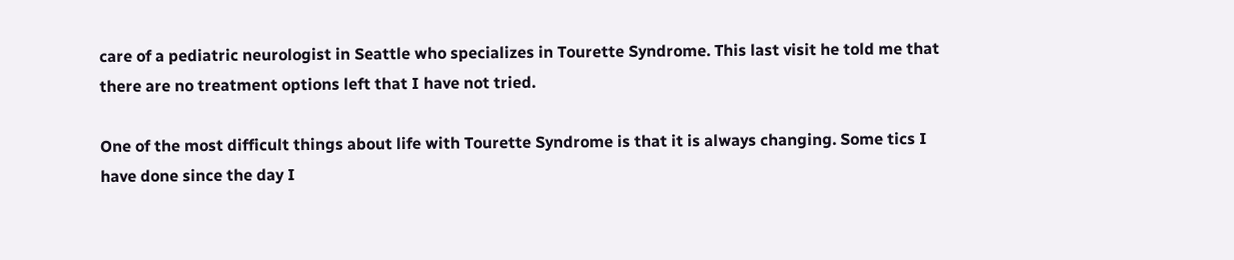care of a pediatric neurologist in Seattle who specializes in Tourette Syndrome. This last visit he told me that there are no treatment options left that I have not tried.

One of the most difficult things about life with Tourette Syndrome is that it is always changing. Some tics I have done since the day I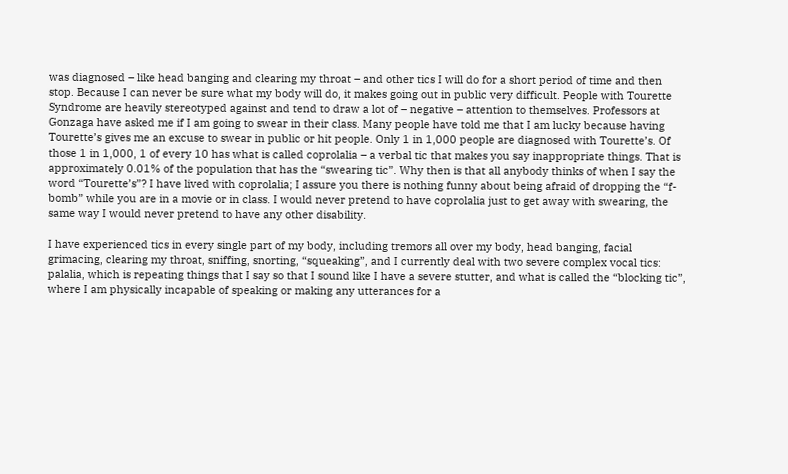was diagnosed – like head banging and clearing my throat – and other tics I will do for a short period of time and then stop. Because I can never be sure what my body will do, it makes going out in public very difficult. People with Tourette Syndrome are heavily stereotyped against and tend to draw a lot of – negative – attention to themselves. Professors at Gonzaga have asked me if I am going to swear in their class. Many people have told me that I am lucky because having Tourette’s gives me an excuse to swear in public or hit people. Only 1 in 1,000 people are diagnosed with Tourette’s. Of those 1 in 1,000, 1 of every 10 has what is called coprolalia – a verbal tic that makes you say inappropriate things. That is approximately 0.01% of the population that has the “swearing tic”. Why then is that all anybody thinks of when I say the word “Tourette’s”? I have lived with coprolalia; I assure you there is nothing funny about being afraid of dropping the “f-bomb” while you are in a movie or in class. I would never pretend to have coprolalia just to get away with swearing, the same way I would never pretend to have any other disability.

I have experienced tics in every single part of my body, including tremors all over my body, head banging, facial grimacing, clearing my throat, sniffing, snorting, “squeaking”, and I currently deal with two severe complex vocal tics: palalia, which is repeating things that I say so that I sound like I have a severe stutter, and what is called the “blocking tic”, where I am physically incapable of speaking or making any utterances for a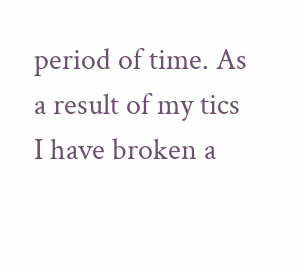period of time. As a result of my tics I have broken a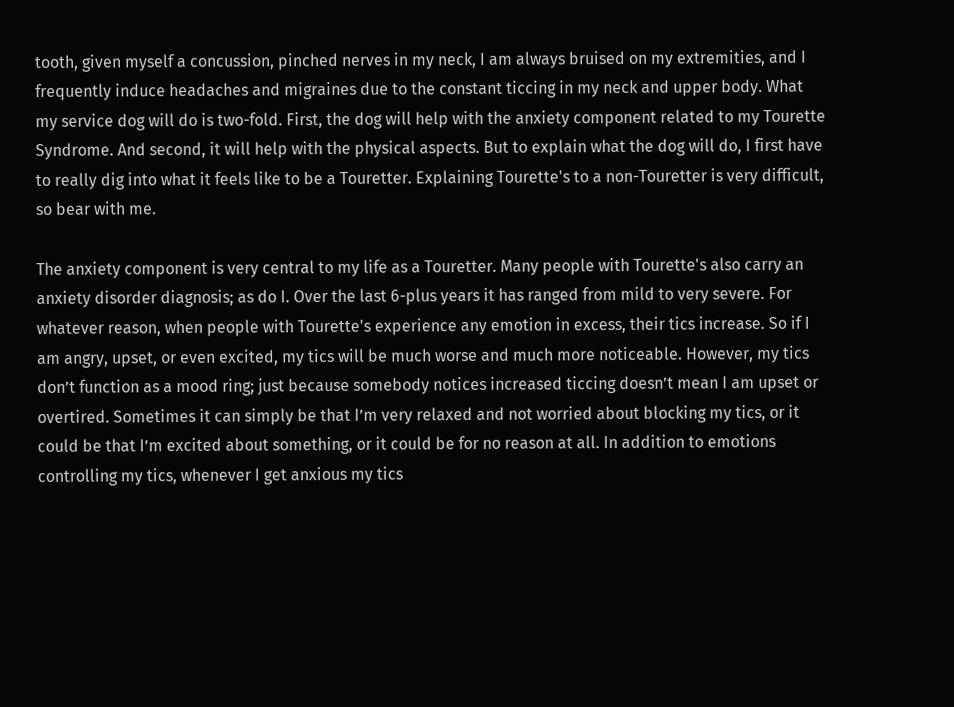tooth, given myself a concussion, pinched nerves in my neck, I am always bruised on my extremities, and I frequently induce headaches and migraines due to the constant ticcing in my neck and upper body. What my service dog will do is two-fold. First, the dog will help with the anxiety component related to my Tourette Syndrome. And second, it will help with the physical aspects. But to explain what the dog will do, I first have to really dig into what it feels like to be a Touretter. Explaining Tourette's to a non-Touretter is very difficult, so bear with me.

The anxiety component is very central to my life as a Touretter. Many people with Tourette's also carry an anxiety disorder diagnosis; as do I. Over the last 6-plus years it has ranged from mild to very severe. For whatever reason, when people with Tourette's experience any emotion in excess, their tics increase. So if I am angry, upset, or even excited, my tics will be much worse and much more noticeable. However, my tics don’t function as a mood ring; just because somebody notices increased ticcing doesn’t mean I am upset or overtired. Sometimes it can simply be that I’m very relaxed and not worried about blocking my tics, or it could be that I’m excited about something, or it could be for no reason at all. In addition to emotions controlling my tics, whenever I get anxious my tics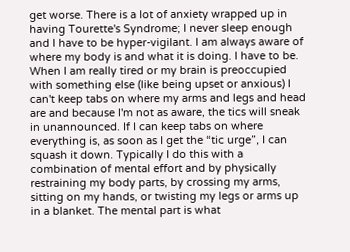get worse. There is a lot of anxiety wrapped up in having Tourette's Syndrome; I never sleep enough and I have to be hyper-vigilant. I am always aware of where my body is and what it is doing. I have to be. When I am really tired or my brain is preoccupied with something else (like being upset or anxious) I can't keep tabs on where my arms and legs and head are and because I'm not as aware, the tics will sneak in unannounced. If I can keep tabs on where everything is, as soon as I get the “tic urge”, I can squash it down. Typically I do this with a combination of mental effort and by physically restraining my body parts, by crossing my arms, sitting on my hands, or twisting my legs or arms up in a blanket. The mental part is what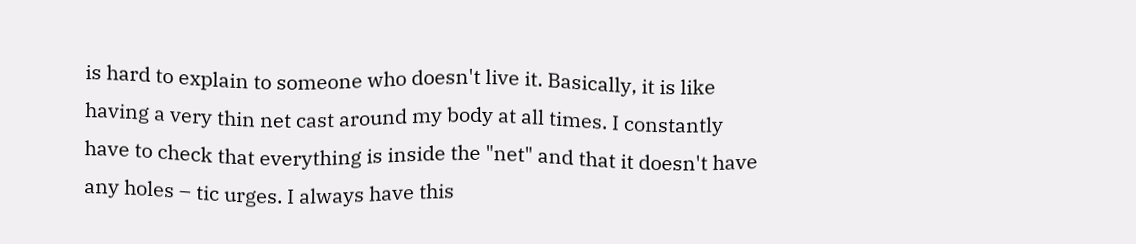is hard to explain to someone who doesn't live it. Basically, it is like having a very thin net cast around my body at all times. I constantly have to check that everything is inside the "net" and that it doesn't have any holes – tic urges. I always have this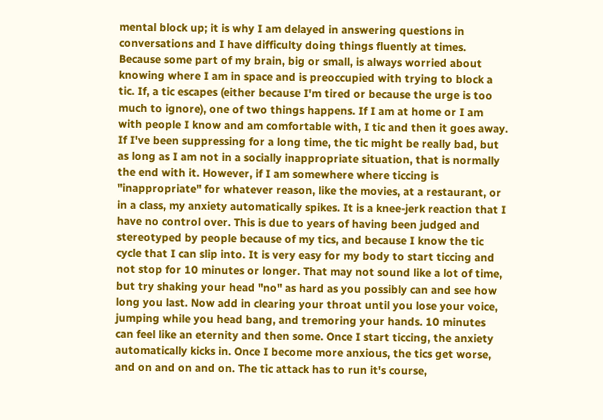mental block up; it is why I am delayed in answering questions in conversations and I have difficulty doing things fluently at times. Because some part of my brain, big or small, is always worried about knowing where I am in space and is preoccupied with trying to block a tic. If, a tic escapes (either because I'm tired or because the urge is too much to ignore), one of two things happens. If I am at home or I am with people I know and am comfortable with, I tic and then it goes away. If I've been suppressing for a long time, the tic might be really bad, but as long as I am not in a socially inappropriate situation, that is normally the end with it. However, if I am somewhere where ticcing is "inappropriate" for whatever reason, like the movies, at a restaurant, or in a class, my anxiety automatically spikes. It is a knee-jerk reaction that I have no control over. This is due to years of having been judged and stereotyped by people because of my tics, and because I know the tic cycle that I can slip into. It is very easy for my body to start ticcing and not stop for 10 minutes or longer. That may not sound like a lot of time, but try shaking your head "no" as hard as you possibly can and see how long you last. Now add in clearing your throat until you lose your voice, jumping while you head bang, and tremoring your hands. 10 minutes can feel like an eternity and then some. Once I start ticcing, the anxiety automatically kicks in. Once I become more anxious, the tics get worse, and on and on and on. The tic attack has to run it's course,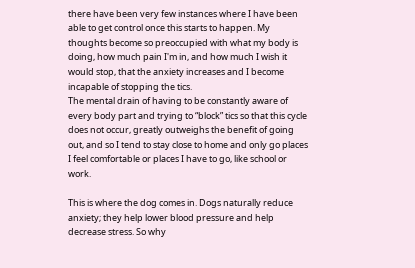there have been very few instances where I have been able to get control once this starts to happen. My thoughts become so preoccupied with what my body is doing, how much pain I'm in, and how much I wish it would stop, that the anxiety increases and I become incapable of stopping the tics.
The mental drain of having to be constantly aware of every body part and trying to “block” tics so that this cycle does not occur, greatly outweighs the benefit of going out, and so I tend to stay close to home and only go places I feel comfortable or places I have to go, like school or work.

This is where the dog comes in. Dogs naturally reduce anxiety; they help lower blood pressure and help decrease stress. So why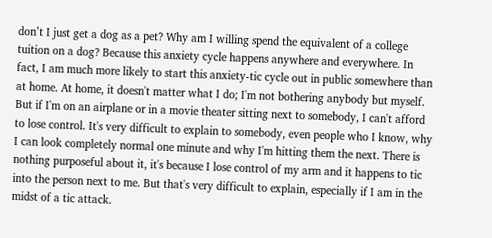don’t I just get a dog as a pet? Why am I willing spend the equivalent of a college tuition on a dog? Because this anxiety cycle happens anywhere and everywhere. In fact, I am much more likely to start this anxiety-tic cycle out in public somewhere than at home. At home, it doesn't matter what I do; I'm not bothering anybody but myself. But if I'm on an airplane or in a movie theater sitting next to somebody, I can't afford to lose control. It's very difficult to explain to somebody, even people who I know, why I can look completely normal one minute and why I'm hitting them the next. There is nothing purposeful about it, it's because I lose control of my arm and it happens to tic into the person next to me. But that's very difficult to explain, especially if I am in the midst of a tic attack.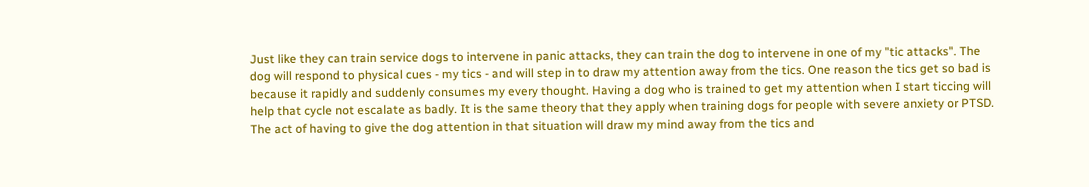Just like they can train service dogs to intervene in panic attacks, they can train the dog to intervene in one of my "tic attacks". The dog will respond to physical cues - my tics - and will step in to draw my attention away from the tics. One reason the tics get so bad is because it rapidly and suddenly consumes my every thought. Having a dog who is trained to get my attention when I start ticcing will help that cycle not escalate as badly. It is the same theory that they apply when training dogs for people with severe anxiety or PTSD. The act of having to give the dog attention in that situation will draw my mind away from the tics and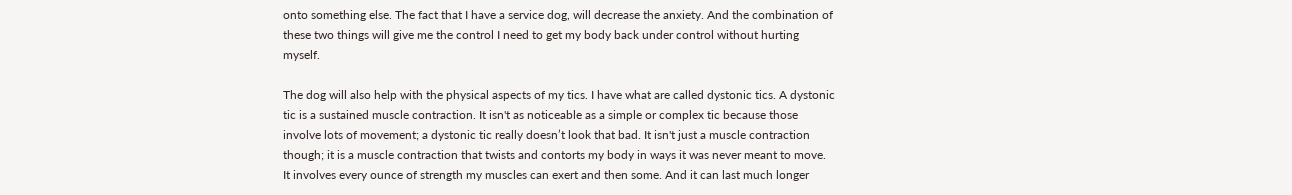onto something else. The fact that I have a service dog, will decrease the anxiety. And the combination of these two things will give me the control I need to get my body back under control without hurting myself.

The dog will also help with the physical aspects of my tics. I have what are called dystonic tics. A dystonic tic is a sustained muscle contraction. It isn't as noticeable as a simple or complex tic because those involve lots of movement; a dystonic tic really doesn’t look that bad. It isn't just a muscle contraction though; it is a muscle contraction that twists and contorts my body in ways it was never meant to move. It involves every ounce of strength my muscles can exert and then some. And it can last much longer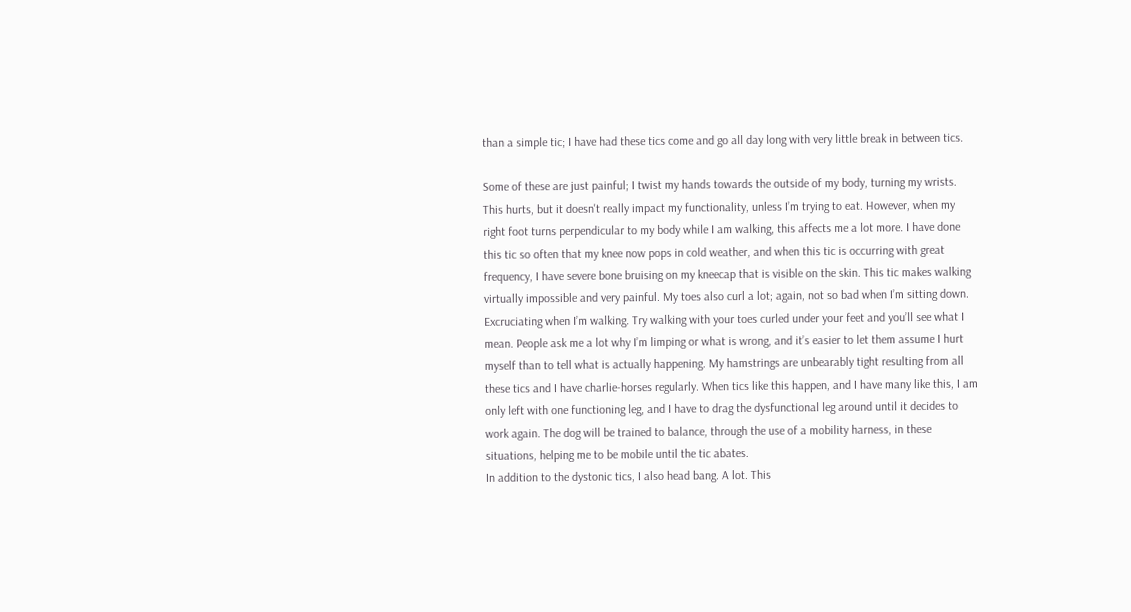than a simple tic; I have had these tics come and go all day long with very little break in between tics.

Some of these are just painful; I twist my hands towards the outside of my body, turning my wrists. This hurts, but it doesn't really impact my functionality, unless I’m trying to eat. However, when my right foot turns perpendicular to my body while I am walking, this affects me a lot more. I have done this tic so often that my knee now pops in cold weather, and when this tic is occurring with great frequency, I have severe bone bruising on my kneecap that is visible on the skin. This tic makes walking virtually impossible and very painful. My toes also curl a lot; again, not so bad when I’m sitting down. Excruciating when I’m walking. Try walking with your toes curled under your feet and you’ll see what I mean. People ask me a lot why I’m limping or what is wrong, and it’s easier to let them assume I hurt myself than to tell what is actually happening. My hamstrings are unbearably tight resulting from all these tics and I have charlie-horses regularly. When tics like this happen, and I have many like this, I am only left with one functioning leg, and I have to drag the dysfunctional leg around until it decides to work again. The dog will be trained to balance, through the use of a mobility harness, in these situations, helping me to be mobile until the tic abates.
In addition to the dystonic tics, I also head bang. A lot. This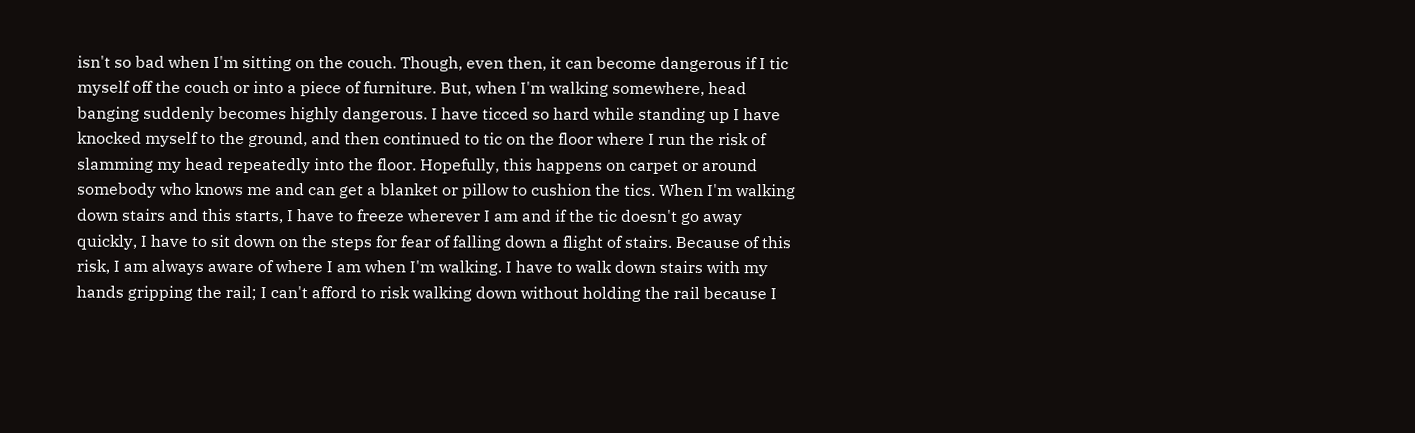isn't so bad when I'm sitting on the couch. Though, even then, it can become dangerous if I tic myself off the couch or into a piece of furniture. But, when I'm walking somewhere, head banging suddenly becomes highly dangerous. I have ticced so hard while standing up I have knocked myself to the ground, and then continued to tic on the floor where I run the risk of slamming my head repeatedly into the floor. Hopefully, this happens on carpet or around somebody who knows me and can get a blanket or pillow to cushion the tics. When I'm walking down stairs and this starts, I have to freeze wherever I am and if the tic doesn't go away quickly, I have to sit down on the steps for fear of falling down a flight of stairs. Because of this risk, I am always aware of where I am when I'm walking. I have to walk down stairs with my hands gripping the rail; I can't afford to risk walking down without holding the rail because I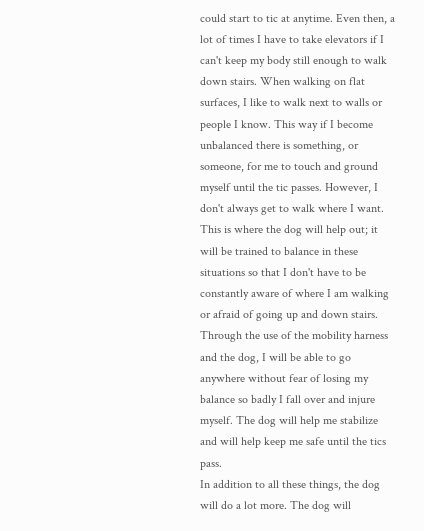could start to tic at anytime. Even then, a lot of times I have to take elevators if I can't keep my body still enough to walk down stairs. When walking on flat surfaces, I like to walk next to walls or people I know. This way if I become unbalanced there is something, or someone, for me to touch and ground myself until the tic passes. However, I don't always get to walk where I want. This is where the dog will help out; it will be trained to balance in these situations so that I don't have to be constantly aware of where I am walking or afraid of going up and down stairs. Through the use of the mobility harness and the dog, I will be able to go anywhere without fear of losing my balance so badly I fall over and injure myself. The dog will help me stabilize and will help keep me safe until the tics pass.
In addition to all these things, the dog will do a lot more. The dog will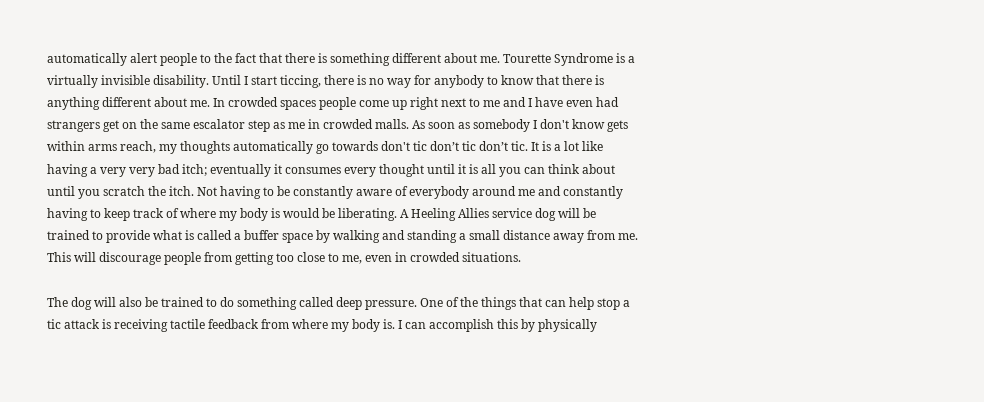automatically alert people to the fact that there is something different about me. Tourette Syndrome is a virtually invisible disability. Until I start ticcing, there is no way for anybody to know that there is anything different about me. In crowded spaces people come up right next to me and I have even had strangers get on the same escalator step as me in crowded malls. As soon as somebody I don't know gets within arms reach, my thoughts automatically go towards don't tic don’t tic don’t tic. It is a lot like having a very very bad itch; eventually it consumes every thought until it is all you can think about until you scratch the itch. Not having to be constantly aware of everybody around me and constantly having to keep track of where my body is would be liberating. A Heeling Allies service dog will be trained to provide what is called a buffer space by walking and standing a small distance away from me. This will discourage people from getting too close to me, even in crowded situations.

The dog will also be trained to do something called deep pressure. One of the things that can help stop a tic attack is receiving tactile feedback from where my body is. I can accomplish this by physically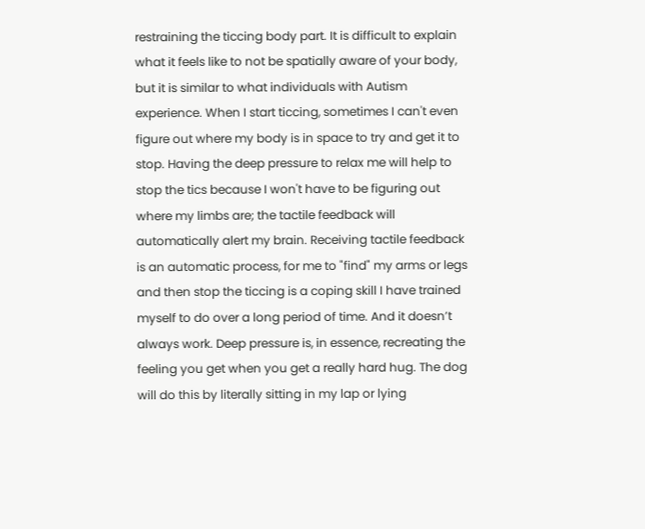restraining the ticcing body part. It is difficult to explain what it feels like to not be spatially aware of your body, but it is similar to what individuals with Autism experience. When I start ticcing, sometimes I can't even figure out where my body is in space to try and get it to stop. Having the deep pressure to relax me will help to stop the tics because I won't have to be figuring out where my limbs are; the tactile feedback will automatically alert my brain. Receiving tactile feedback is an automatic process, for me to "find" my arms or legs and then stop the ticcing is a coping skill I have trained myself to do over a long period of time. And it doesn’t always work. Deep pressure is, in essence, recreating the feeling you get when you get a really hard hug. The dog will do this by literally sitting in my lap or lying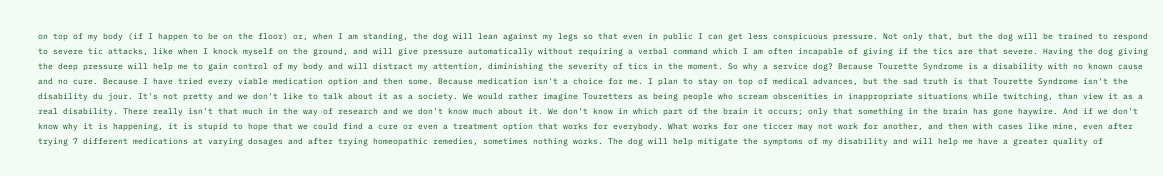on top of my body (if I happen to be on the floor) or, when I am standing, the dog will lean against my legs so that even in public I can get less conspicuous pressure. Not only that, but the dog will be trained to respond to severe tic attacks, like when I knock myself on the ground, and will give pressure automatically without requiring a verbal command which I am often incapable of giving if the tics are that severe. Having the dog giving the deep pressure will help me to gain control of my body and will distract my attention, diminishing the severity of tics in the moment. So why a service dog? Because Tourette Syndrome is a disability with no known cause and no cure. Because I have tried every viable medication option and then some. Because medication isn't a choice for me. I plan to stay on top of medical advances, but the sad truth is that Tourette Syndrome isn't the disability du jour. It's not pretty and we don't like to talk about it as a society. We would rather imagine Touretters as being people who scream obscenities in inappropriate situations while twitching, than view it as a real disability. There really isn't that much in the way of research and we don't know much about it. We don't know in which part of the brain it occurs; only that something in the brain has gone haywire. And if we don't know why it is happening, it is stupid to hope that we could find a cure or even a treatment option that works for everybody. What works for one ticcer may not work for another, and then with cases like mine, even after trying 7 different medications at varying dosages and after trying homeopathic remedies, sometimes nothing works. The dog will help mitigate the symptoms of my disability and will help me have a greater quality of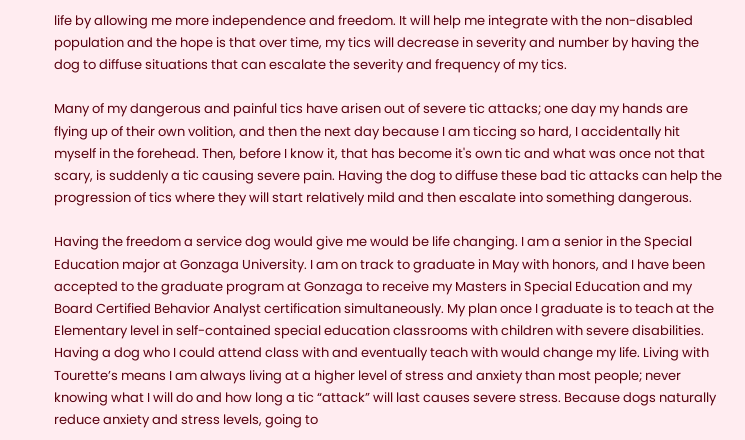life by allowing me more independence and freedom. It will help me integrate with the non-disabled population and the hope is that over time, my tics will decrease in severity and number by having the dog to diffuse situations that can escalate the severity and frequency of my tics.

Many of my dangerous and painful tics have arisen out of severe tic attacks; one day my hands are flying up of their own volition, and then the next day because I am ticcing so hard, I accidentally hit myself in the forehead. Then, before I know it, that has become it's own tic and what was once not that scary, is suddenly a tic causing severe pain. Having the dog to diffuse these bad tic attacks can help the progression of tics where they will start relatively mild and then escalate into something dangerous.

Having the freedom a service dog would give me would be life changing. I am a senior in the Special Education major at Gonzaga University. I am on track to graduate in May with honors, and I have been accepted to the graduate program at Gonzaga to receive my Masters in Special Education and my Board Certified Behavior Analyst certification simultaneously. My plan once I graduate is to teach at the Elementary level in self-contained special education classrooms with children with severe disabilities. Having a dog who I could attend class with and eventually teach with would change my life. Living with Tourette’s means I am always living at a higher level of stress and anxiety than most people; never knowing what I will do and how long a tic “attack” will last causes severe stress. Because dogs naturally reduce anxiety and stress levels, going to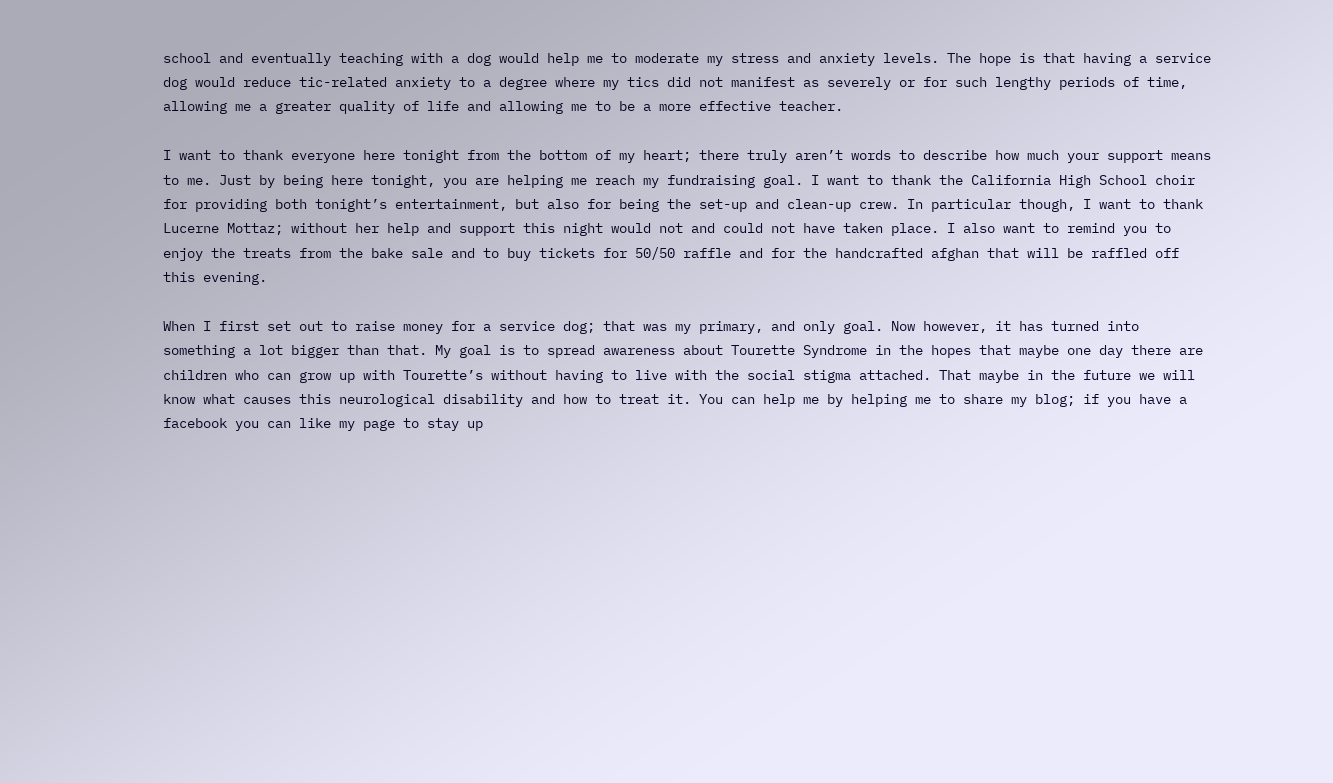school and eventually teaching with a dog would help me to moderate my stress and anxiety levels. The hope is that having a service dog would reduce tic-related anxiety to a degree where my tics did not manifest as severely or for such lengthy periods of time, allowing me a greater quality of life and allowing me to be a more effective teacher.

I want to thank everyone here tonight from the bottom of my heart; there truly aren’t words to describe how much your support means to me. Just by being here tonight, you are helping me reach my fundraising goal. I want to thank the California High School choir for providing both tonight’s entertainment, but also for being the set-up and clean-up crew. In particular though, I want to thank Lucerne Mottaz; without her help and support this night would not and could not have taken place. I also want to remind you to enjoy the treats from the bake sale and to buy tickets for 50/50 raffle and for the handcrafted afghan that will be raffled off this evening.

When I first set out to raise money for a service dog; that was my primary, and only goal. Now however, it has turned into something a lot bigger than that. My goal is to spread awareness about Tourette Syndrome in the hopes that maybe one day there are children who can grow up with Tourette’s without having to live with the social stigma attached. That maybe in the future we will know what causes this neurological disability and how to treat it. You can help me by helping me to share my blog; if you have a facebook you can like my page to stay up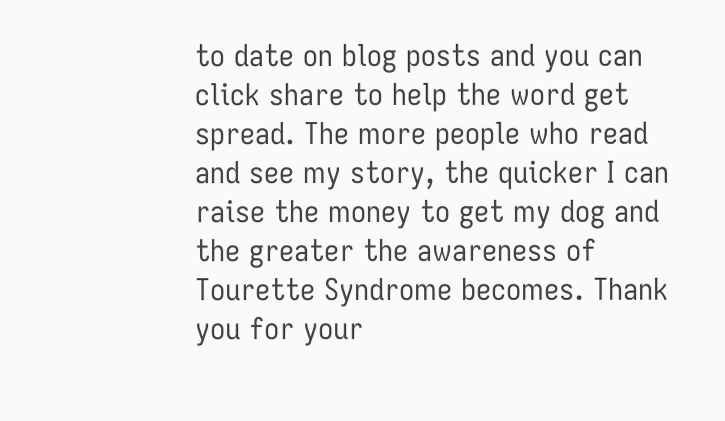to date on blog posts and you can click share to help the word get spread. The more people who read and see my story, the quicker I can raise the money to get my dog and the greater the awareness of Tourette Syndrome becomes. Thank you for your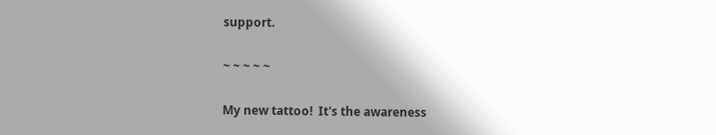support.

~ ~ ~ ~ ~

My new tattoo!  It's the awareness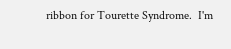ribbon for Tourette Syndrome.  I'm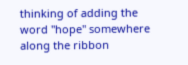thinking of adding the word "hope" somewhere along the ribbon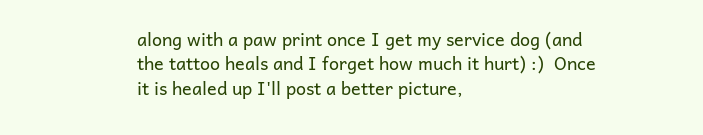along with a paw print once I get my service dog (and the tattoo heals and I forget how much it hurt) :)  Once it is healed up I'll post a better picture,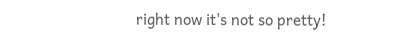right now it's not so pretty!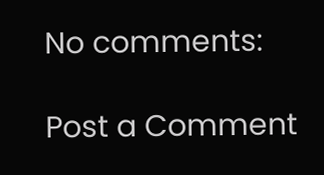No comments:

Post a Comment